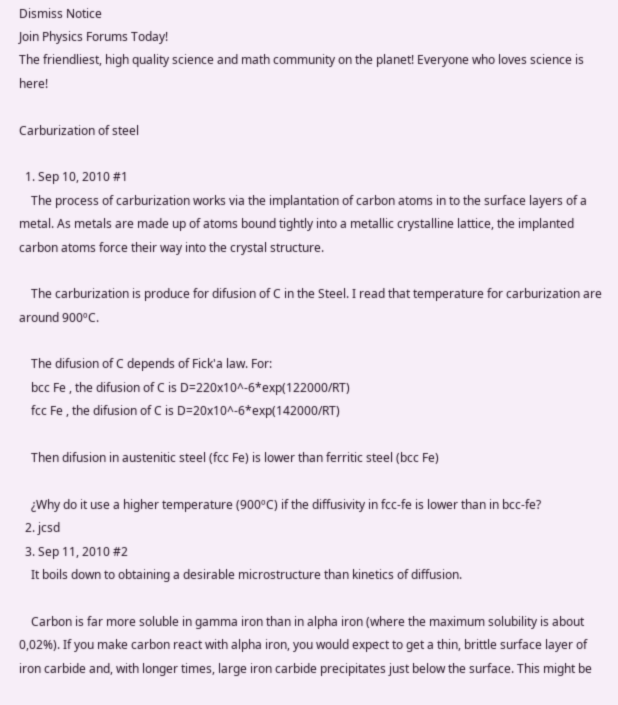Dismiss Notice
Join Physics Forums Today!
The friendliest, high quality science and math community on the planet! Everyone who loves science is here!

Carburization of steel

  1. Sep 10, 2010 #1
    The process of carburization works via the implantation of carbon atoms in to the surface layers of a metal. As metals are made up of atoms bound tightly into a metallic crystalline lattice, the implanted carbon atoms force their way into the crystal structure.

    The carburization is produce for difusion of C in the Steel. I read that temperature for carburization are around 900ºC.

    The difusion of C depends of Fick'a law. For:
    bcc Fe , the difusion of C is D=220x10^-6*exp(122000/RT)
    fcc Fe , the difusion of C is D=20x10^-6*exp(142000/RT)

    Then difusion in austenitic steel (fcc Fe) is lower than ferritic steel (bcc Fe)

    ¿Why do it use a higher temperature (900ºC) if the diffusivity in fcc-fe is lower than in bcc-fe?
  2. jcsd
  3. Sep 11, 2010 #2
    It boils down to obtaining a desirable microstructure than kinetics of diffusion.

    Carbon is far more soluble in gamma iron than in alpha iron (where the maximum solubility is about 0,02%). If you make carbon react with alpha iron, you would expect to get a thin, brittle surface layer of iron carbide and, with longer times, large iron carbide precipitates just below the surface. This might be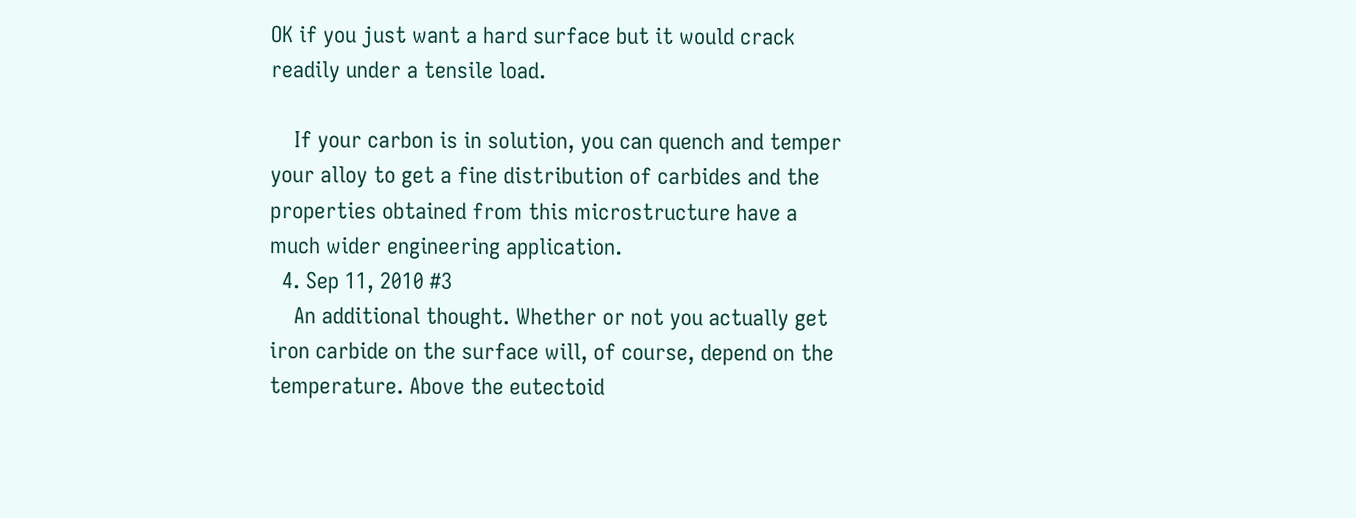OK if you just want a hard surface but it would crack readily under a tensile load.

    If your carbon is in solution, you can quench and temper your alloy to get a fine distribution of carbides and the properties obtained from this microstructure have a much wider engineering application.
  4. Sep 11, 2010 #3
    An additional thought. Whether or not you actually get iron carbide on the surface will, of course, depend on the temperature. Above the eutectoid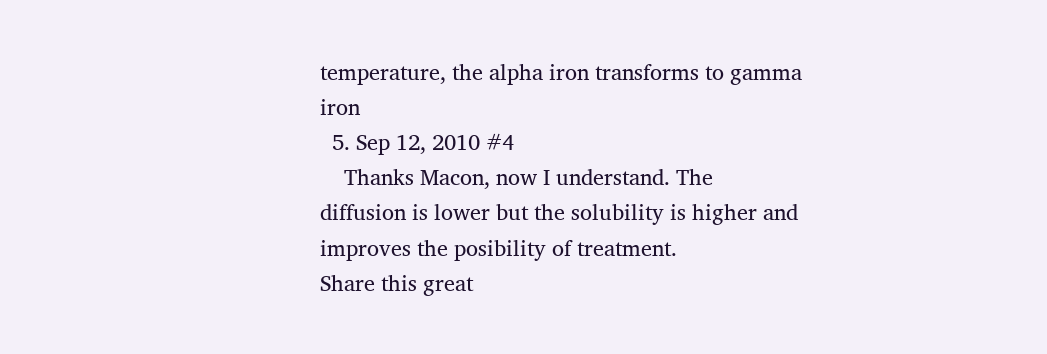temperature, the alpha iron transforms to gamma iron
  5. Sep 12, 2010 #4
    Thanks Macon, now I understand. The diffusion is lower but the solubility is higher and improves the posibility of treatment.
Share this great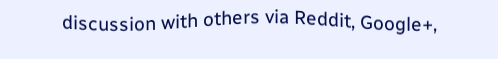discussion with others via Reddit, Google+,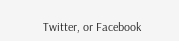Twitter, or Facebook